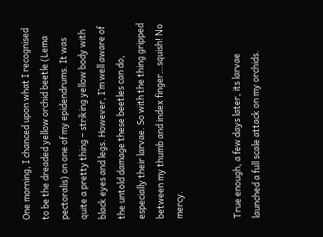One morning, I chanced upon what I recognised to be the dreaded yellow orchid beetle (Lema pectoralis) on one of my epidendrums. It was quite a pretty thing – striking yellow body with black eyes and legs. However, I’m well aware of the untold damage these beetles can do, especially their larvae. So with the thing gripped between my thumb and index finger…squish! No mercy.


True enough, a few days later, its larvae launched a full scale attack on my orchids.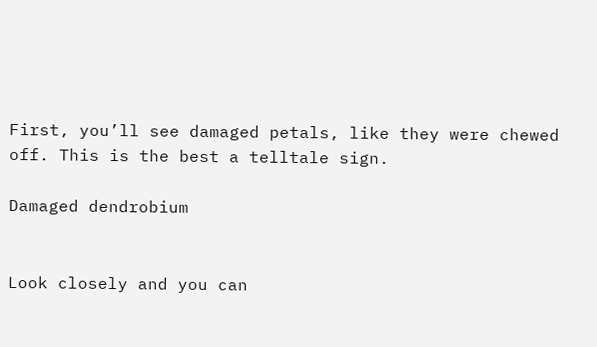First, you’ll see damaged petals, like they were chewed off. This is the best a telltale sign.

Damaged dendrobium


Look closely and you can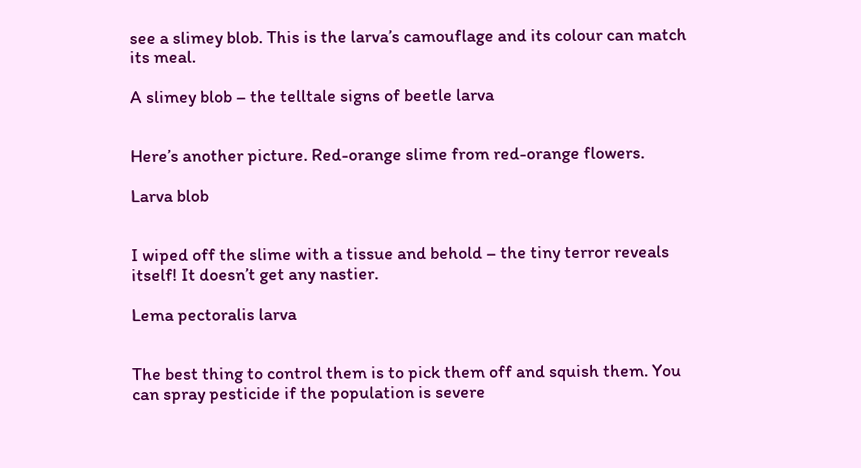see a slimey blob. This is the larva’s camouflage and its colour can match its meal.

A slimey blob – the telltale signs of beetle larva


Here’s another picture. Red-orange slime from red-orange flowers.

Larva blob


I wiped off the slime with a tissue and behold – the tiny terror reveals itself! It doesn’t get any nastier.

Lema pectoralis larva


The best thing to control them is to pick them off and squish them. You can spray pesticide if the population is severe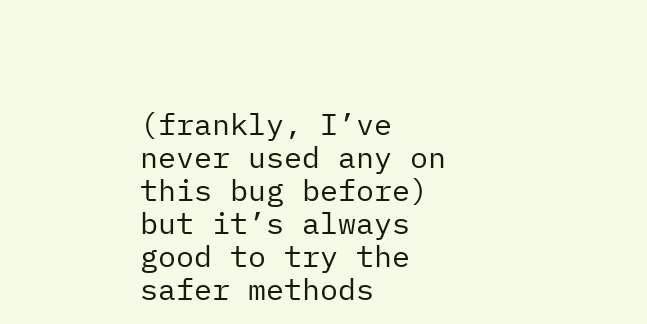(frankly, I’ve never used any on this bug before) but it’s always good to try the safer methods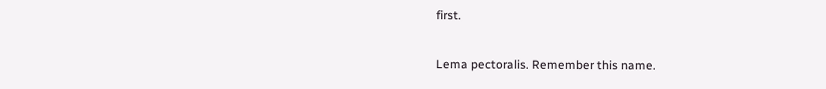first.

Lema pectoralis. Remember this name.